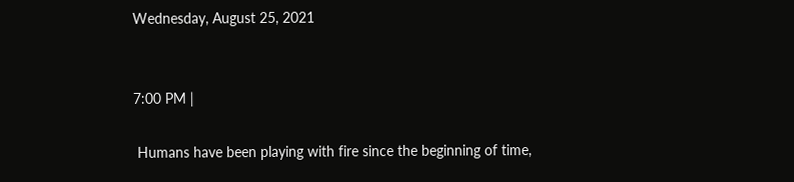Wednesday, August 25, 2021


7:00 PM |

 Humans have been playing with fire since the beginning of time,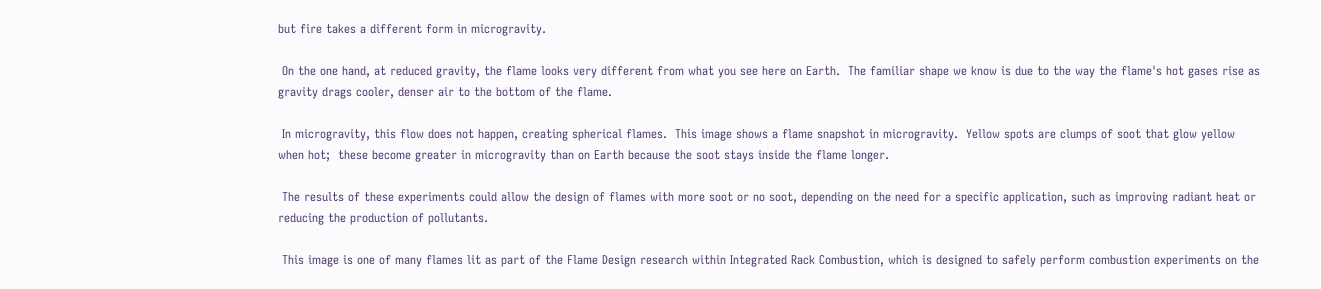but fire takes a different form in microgravity.

 On the one hand, at reduced gravity, the flame looks very different from what you see here on Earth.  The familiar shape we know is due to the way the flame's hot gases rise as gravity drags cooler, denser air to the bottom of the flame.

 In microgravity, this flow does not happen, creating spherical flames.  This image shows a flame snapshot in microgravity.  Yellow spots are clumps of soot that glow yellow when hot;  these become greater in microgravity than on Earth because the soot stays inside the flame longer.

 The results of these experiments could allow the design of flames with more soot or no soot, depending on the need for a specific application, such as improving radiant heat or reducing the production of pollutants.

 This image is one of many flames lit as part of the Flame Design research within Integrated Rack Combustion, which is designed to safely perform combustion experiments on the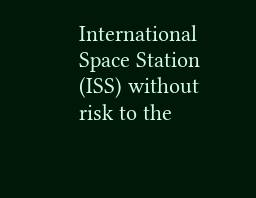International Space Station (ISS) without risk to the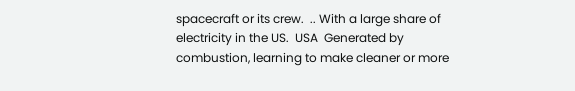spacecraft or its crew.  .. With a large share of electricity in the US.  USA  Generated by combustion, learning to make cleaner or more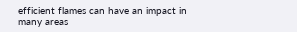efficient flames can have an impact in many areas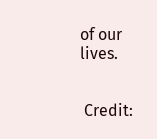of our lives.


 Credit: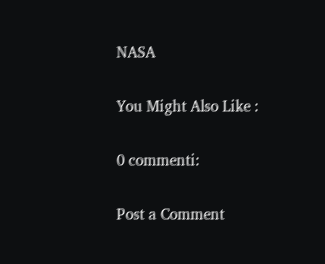NASA

You Might Also Like :

0 commenti:

Post a Comment